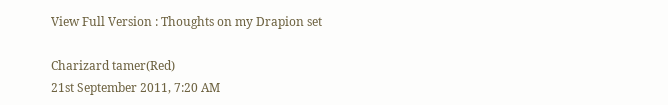View Full Version : Thoughts on my Drapion set

Charizard tamer(Red)
21st September 2011, 7:20 AM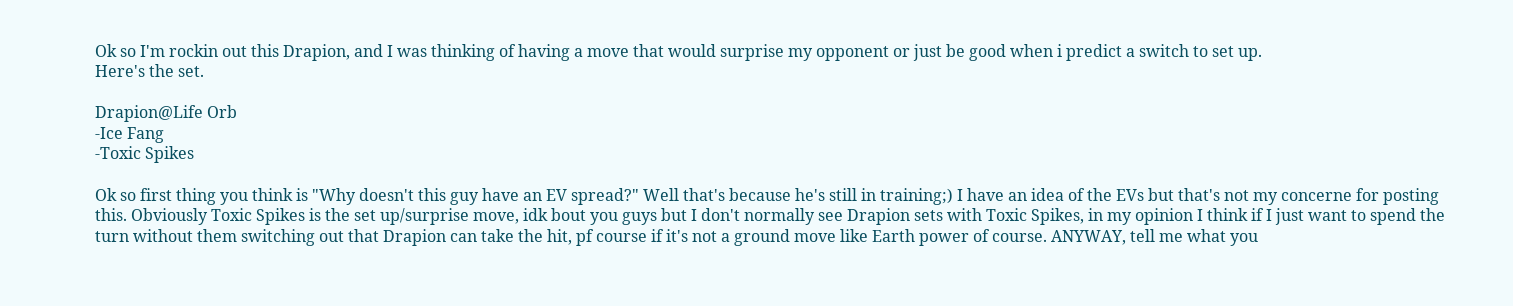Ok so I'm rockin out this Drapion, and I was thinking of having a move that would surprise my opponent or just be good when i predict a switch to set up.
Here's the set.

Drapion@Life Orb
-Ice Fang
-Toxic Spikes

Ok so first thing you think is "Why doesn't this guy have an EV spread?" Well that's because he's still in training;) I have an idea of the EVs but that's not my concerne for posting this. Obviously Toxic Spikes is the set up/surprise move, idk bout you guys but I don't normally see Drapion sets with Toxic Spikes, in my opinion I think if I just want to spend the turn without them switching out that Drapion can take the hit, pf course if it's not a ground move like Earth power of course. ANYWAY, tell me what you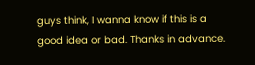guys think, I wanna know if this is a good idea or bad. Thanks in advance.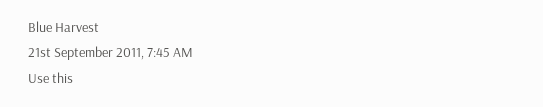Blue Harvest
21st September 2011, 7:45 AM
Use this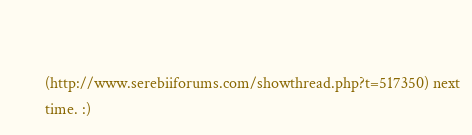(http://www.serebiiforums.com/showthread.php?t=517350) next time. :)